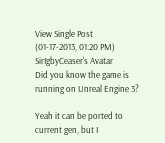View Single Post
(01-17-2013, 01:20 PM)
SirIgbyCeaser's Avatar
Did you know the game is running on Unreal Engine 3?

Yeah it can be ported to current gen, but I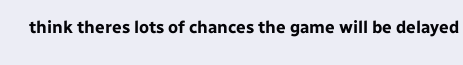think theres lots of chances the game will be delayed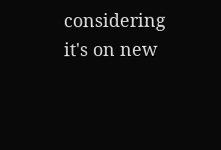considering it's on new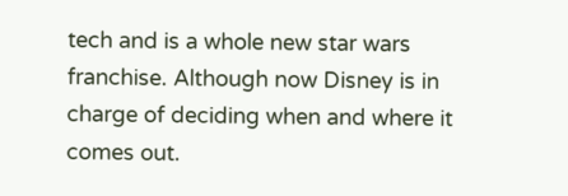tech and is a whole new star wars franchise. Although now Disney is in charge of deciding when and where it comes out.